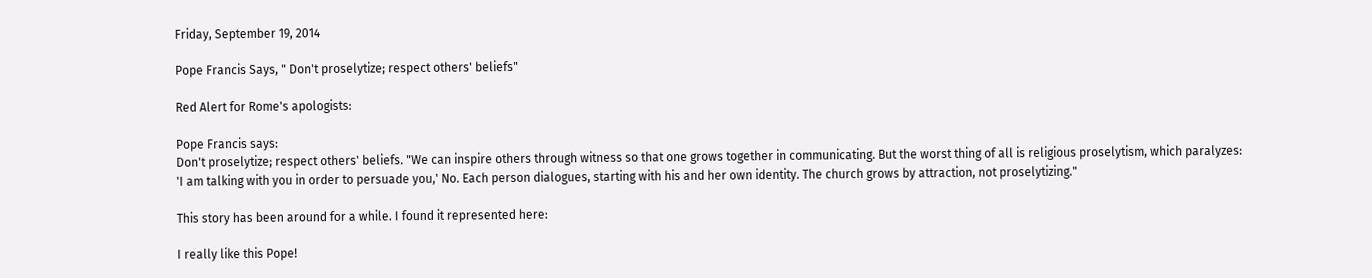Friday, September 19, 2014

Pope Francis Says, " Don't proselytize; respect others' beliefs"

Red Alert for Rome's apologists:

Pope Francis says:
Don't proselytize; respect others' beliefs. "We can inspire others through witness so that one grows together in communicating. But the worst thing of all is religious proselytism, which paralyzes: 'I am talking with you in order to persuade you,' No. Each person dialogues, starting with his and her own identity. The church grows by attraction, not proselytizing."

This story has been around for a while. I found it represented here:

I really like this Pope!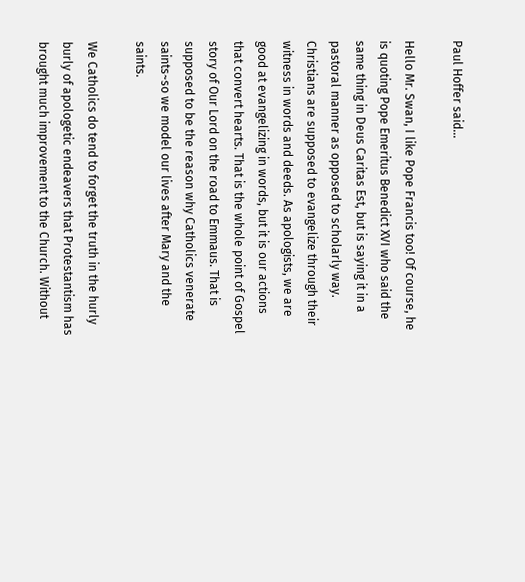Paul Hoffer said...

Hello Mr. Swan, I like Pope Francis too! Of course, he is quoting Pope Emeritus Benedict XVI who said the same thing in Deus Caritas Est, but is saying it in a pastoral manner as opposed to scholarly way. Christians are supposed to evangelize through their witness in words and deeds. As apologists, we are good at evangelizing in words, but it is our actions that convert hearts. That is the whole point of Gospel story of Our Lord on the road to Emmaus. That is supposed to be the reason why Catholics venerate saints~so we model our lives after Mary and the saints.

We Catholics do tend to forget the truth in the hurly burly of apologetic endeavers that Protestantism has brought much improvement to the Church. Without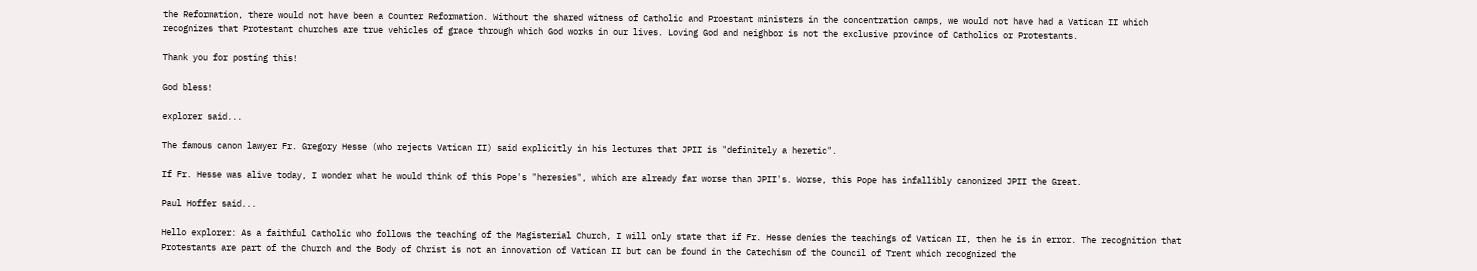the Reformation, there would not have been a Counter Reformation. Without the shared witness of Catholic and Proestant ministers in the concentration camps, we would not have had a Vatican II which recognizes that Protestant churches are true vehicles of grace through which God works in our lives. Loving God and neighbor is not the exclusive province of Catholics or Protestants.

Thank you for posting this!

God bless!

explorer said...

The famous canon lawyer Fr. Gregory Hesse (who rejects Vatican II) said explicitly in his lectures that JPII is "definitely a heretic".

If Fr. Hesse was alive today, I wonder what he would think of this Pope's "heresies", which are already far worse than JPII's. Worse, this Pope has infallibly canonized JPII the Great.

Paul Hoffer said...

Hello explorer: As a faithful Catholic who follows the teaching of the Magisterial Church, I will only state that if Fr. Hesse denies the teachings of Vatican II, then he is in error. The recognition that Protestants are part of the Church and the Body of Christ is not an innovation of Vatican II but can be found in the Catechism of the Council of Trent which recognized the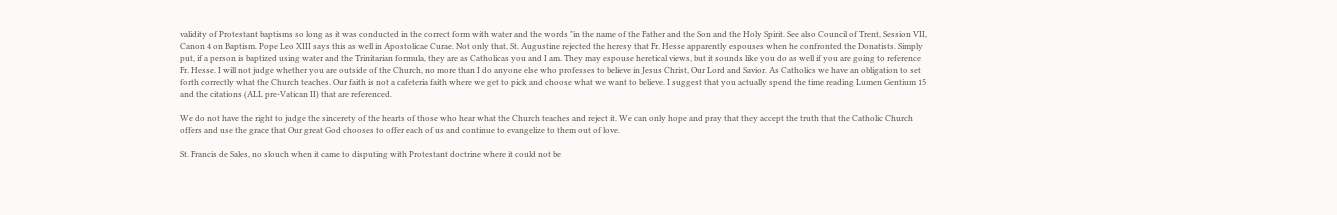validity of Protestant baptisms so long as it was conducted in the correct form with water and the words "in the name of the Father and the Son and the Holy Spirit. See also Council of Trent, Session VII, Canon 4 on Baptism. Pope Leo XIII says this as well in Apostolicae Curae. Not only that, St. Augustine rejected the heresy that Fr. Hesse apparently espouses when he confronted the Donatists. Simply put, if a person is baptized using water and the Trinitarian formula, they are as Catholicas you and I am. They may espouse heretical views, but it sounds like you do as well if you are going to reference Fr. Hesse. I will not judge whether you are outside of the Church, no more than I do anyone else who professes to believe in Jesus Christ, Our Lord and Savior. As Catholics we have an obligation to set forth correctly what the Church teaches. Our faith is not a cafeteria faith where we get to pick and choose what we want to believe. I suggest that you actually spend the time reading Lumen Gentium 15 and the citations (ALL pre-Vatican II) that are referenced.

We do not have the right to judge the sincerety of the hearts of those who hear what the Church teaches and reject it. We can only hope and pray that they accept the truth that the Catholic Church offers and use the grace that Our great God chooses to offer each of us and continue to evangelize to them out of love.

St. Francis de Sales, no slouch when it came to disputing with Protestant doctrine where it could not be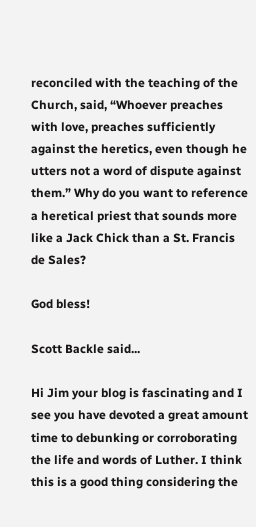reconciled with the teaching of the Church, said, “Whoever preaches with love, preaches sufficiently against the heretics, even though he utters not a word of dispute against them.” Why do you want to reference a heretical priest that sounds more like a Jack Chick than a St. Francis de Sales?

God bless!

Scott Backle said...

Hi Jim your blog is fascinating and I see you have devoted a great amount time to debunking or corroborating the life and words of Luther. I think this is a good thing considering the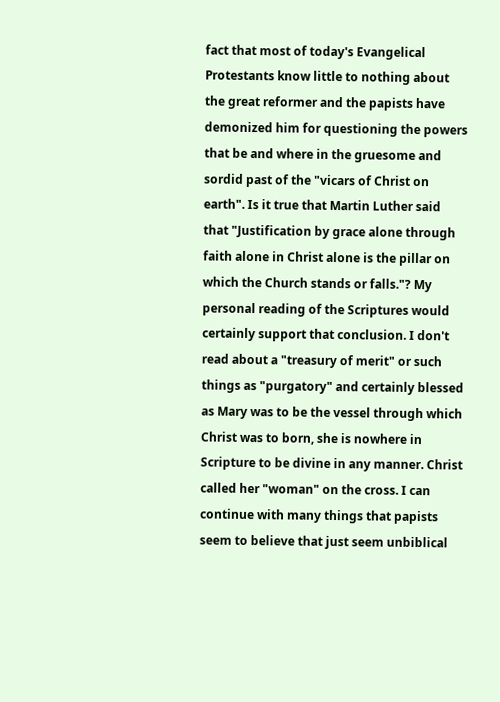fact that most of today's Evangelical Protestants know little to nothing about the great reformer and the papists have demonized him for questioning the powers that be and where in the gruesome and sordid past of the "vicars of Christ on earth". Is it true that Martin Luther said that "Justification by grace alone through faith alone in Christ alone is the pillar on which the Church stands or falls."? My personal reading of the Scriptures would certainly support that conclusion. I don't read about a "treasury of merit" or such things as "purgatory" and certainly blessed as Mary was to be the vessel through which Christ was to born, she is nowhere in Scripture to be divine in any manner. Christ called her "woman" on the cross. I can continue with many things that papists seem to believe that just seem unbiblical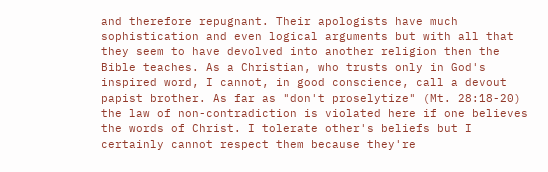and therefore repugnant. Their apologists have much sophistication and even logical arguments but with all that they seem to have devolved into another religion then the Bible teaches. As a Christian, who trusts only in God's inspired word, I cannot, in good conscience, call a devout papist brother. As far as "don't proselytize" (Mt. 28:18-20) the law of non-contradiction is violated here if one believes the words of Christ. I tolerate other's beliefs but I certainly cannot respect them because they're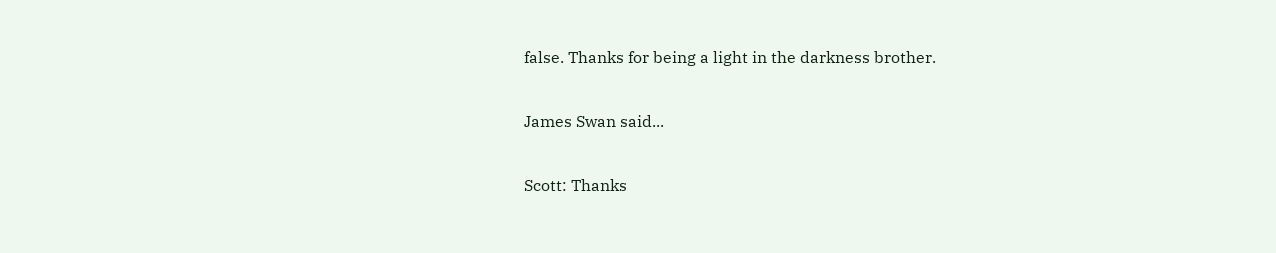false. Thanks for being a light in the darkness brother.

James Swan said...

Scott: Thanks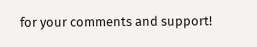for your comments and support!